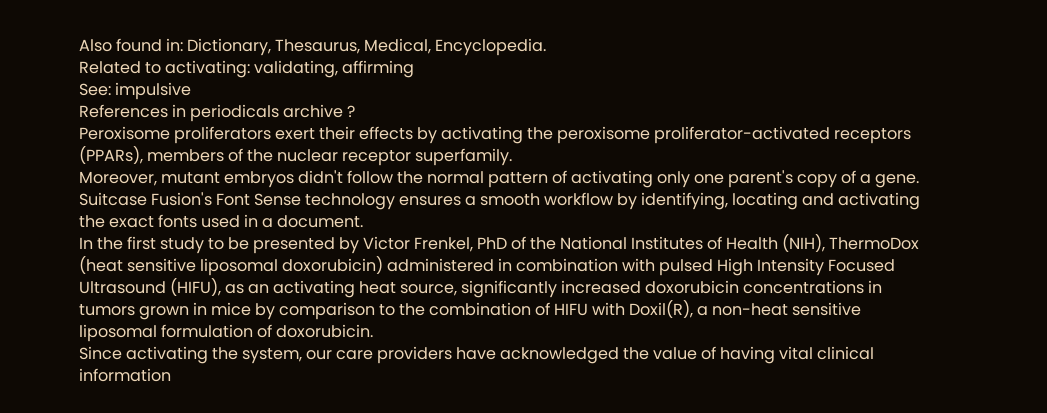Also found in: Dictionary, Thesaurus, Medical, Encyclopedia.
Related to activating: validating, affirming
See: impulsive
References in periodicals archive ?
Peroxisome proliferators exert their effects by activating the peroxisome proliferator-activated receptors (PPARs), members of the nuclear receptor superfamily.
Moreover, mutant embryos didn't follow the normal pattern of activating only one parent's copy of a gene.
Suitcase Fusion's Font Sense technology ensures a smooth workflow by identifying, locating and activating the exact fonts used in a document.
In the first study to be presented by Victor Frenkel, PhD of the National Institutes of Health (NIH), ThermoDox (heat sensitive liposomal doxorubicin) administered in combination with pulsed High Intensity Focused Ultrasound (HIFU), as an activating heat source, significantly increased doxorubicin concentrations in tumors grown in mice by comparison to the combination of HIFU with Doxil(R), a non-heat sensitive liposomal formulation of doxorubicin.
Since activating the system, our care providers have acknowledged the value of having vital clinical information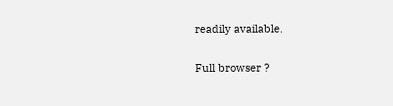readily available.

Full browser ?